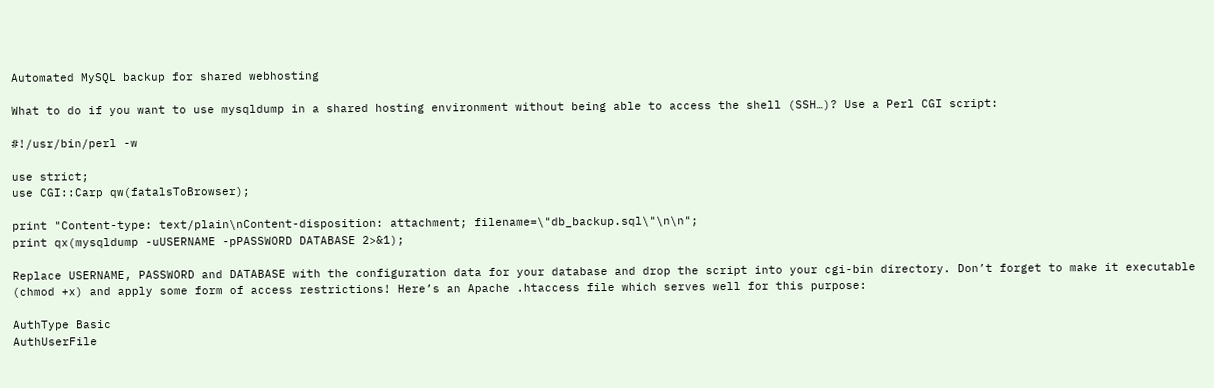Automated MySQL backup for shared webhosting

What to do if you want to use mysqldump in a shared hosting environment without being able to access the shell (SSH…)? Use a Perl CGI script:

#!/usr/bin/perl -w

use strict;
use CGI::Carp qw(fatalsToBrowser);

print "Content-type: text/plain\nContent-disposition: attachment; filename=\"db_backup.sql\"\n\n";
print qx(mysqldump -uUSERNAME -pPASSWORD DATABASE 2>&1);

Replace USERNAME, PASSWORD and DATABASE with the configuration data for your database and drop the script into your cgi-bin directory. Don’t forget to make it executable (chmod +x) and apply some form of access restrictions! Here’s an Apache .htaccess file which serves well for this purpose:

AuthType Basic
AuthUserFile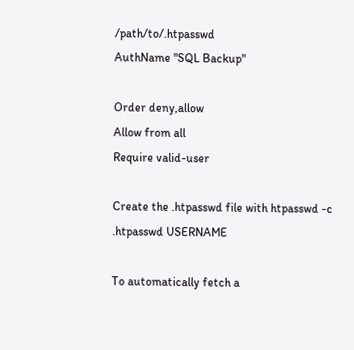/path/to/.htpasswd
AuthName "SQL Backup"

Order deny,allow
Allow from all
Require valid-user

Create the .htpasswd file with htpasswd -c .htpasswd USERNAME

To automatically fetch a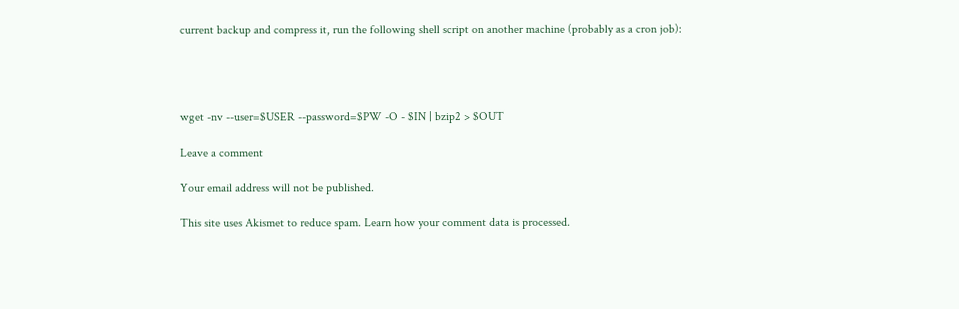current backup and compress it, run the following shell script on another machine (probably as a cron job):




wget -nv --user=$USER --password=$PW -O - $IN | bzip2 > $OUT

Leave a comment

Your email address will not be published.

This site uses Akismet to reduce spam. Learn how your comment data is processed.